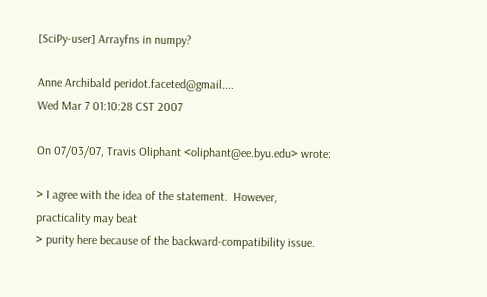[SciPy-user] Arrayfns in numpy?

Anne Archibald peridot.faceted@gmail....
Wed Mar 7 01:10:28 CST 2007

On 07/03/07, Travis Oliphant <oliphant@ee.byu.edu> wrote:

> I agree with the idea of the statement.  However, practicality may beat
> purity here because of the backward-compatibility issue.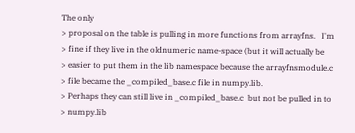The only
> proposal on the table is pulling in more functions from arrayfns.   I'm
> fine if they live in the oldnumeric name-space (but it will actually be
> easier to put them in the lib namespace because the arrayfnsmodule.c
> file became the _compiled_base.c file in numpy.lib.
> Perhaps they can still live in _compiled_base.c  but not be pulled in to
> numpy.lib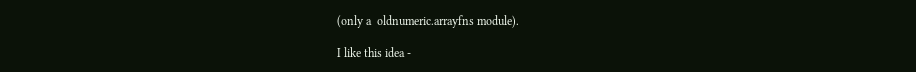(only a  oldnumeric.arrayfns module).

I like this idea -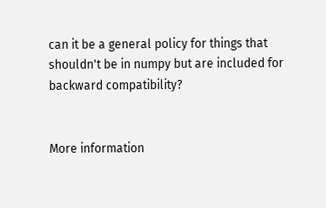can it be a general policy for things that
shouldn't be in numpy but are included for backward compatibility?


More information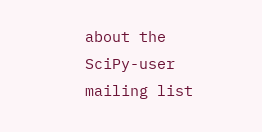about the SciPy-user mailing list